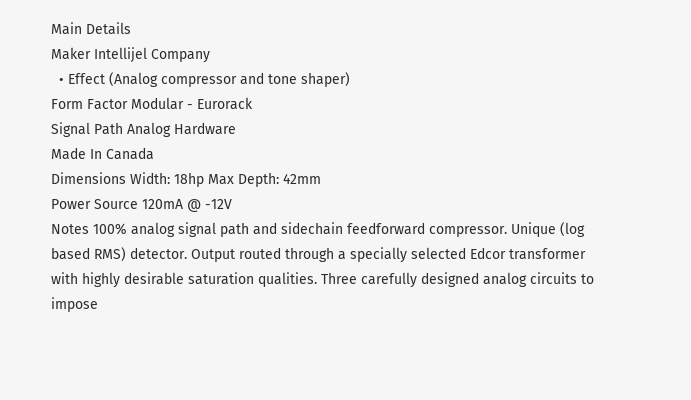Main Details
Maker Intellijel Company
  • Effect (Analog compressor and tone shaper)
Form Factor Modular - Eurorack
Signal Path Analog Hardware
Made In Canada
Dimensions Width: 18hp Max Depth: 42mm
Power Source 120mA @ -12V
Notes 100% analog signal path and sidechain feedforward compressor. Unique (log based RMS) detector. Output routed through a specially selected Edcor transformer with highly desirable saturation qualities. Three carefully designed analog circuits to impose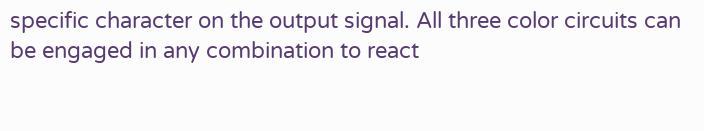specific character on the output signal. All three color circuits can be engaged in any combination to react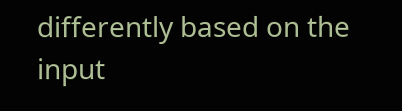differently based on the input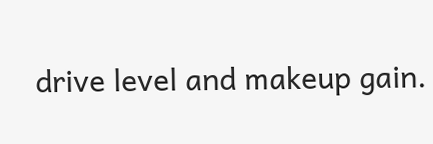drive level and makeup gain.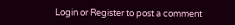Login or Register to post a comment